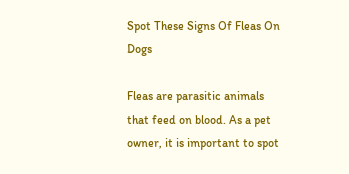Spot These Signs Of Fleas On Dogs

Fleas are parasitic animals that feed on blood. As a pet owner, it is important to spot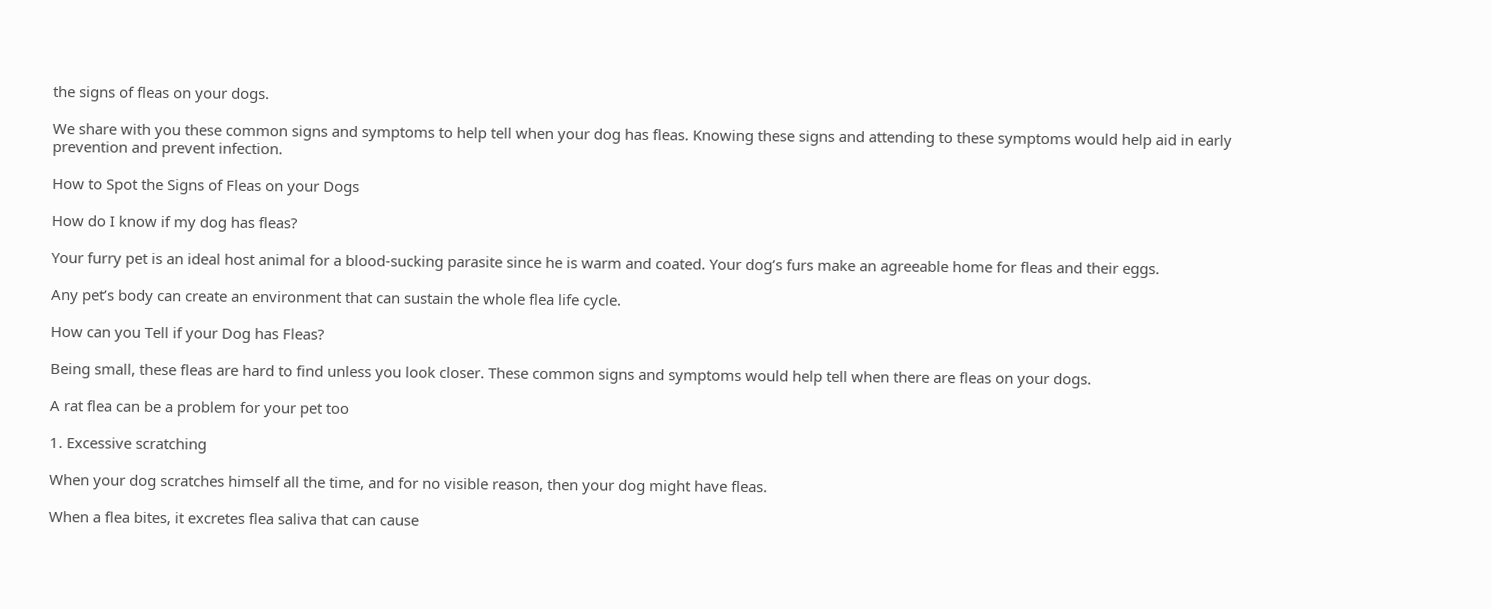the signs of fleas on your dogs.

We share with you these common signs and symptoms to help tell when your dog has fleas. Knowing these signs and attending to these symptoms would help aid in early prevention and prevent infection.

How to Spot the Signs of Fleas on your Dogs

How do I know if my dog has fleas?

Your furry pet is an ideal host animal for a blood-sucking parasite since he is warm and coated. Your dog’s furs make an agreeable home for fleas and their eggs.

Any pet’s body can create an environment that can sustain the whole flea life cycle.

How can you Tell if your Dog has Fleas?

Being small, these fleas are hard to find unless you look closer. These common signs and symptoms would help tell when there are fleas on your dogs.

A rat flea can be a problem for your pet too

1. Excessive scratching

When your dog scratches himself all the time, and for no visible reason, then your dog might have fleas.

When a flea bites, it excretes flea saliva that can cause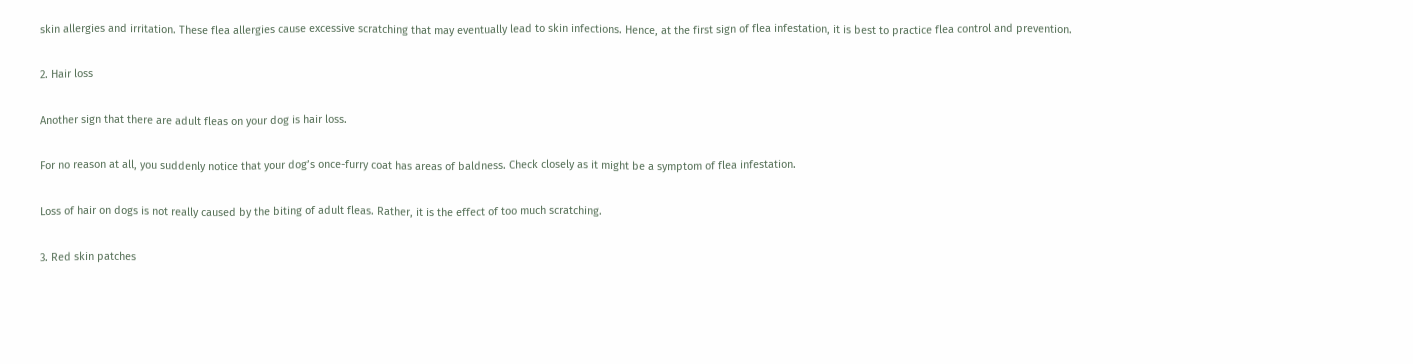skin allergies and irritation. These flea allergies cause excessive scratching that may eventually lead to skin infections. Hence, at the first sign of flea infestation, it is best to practice flea control and prevention.

2. Hair loss

Another sign that there are adult fleas on your dog is hair loss.

For no reason at all, you suddenly notice that your dog’s once-furry coat has areas of baldness. Check closely as it might be a symptom of flea infestation.

Loss of hair on dogs is not really caused by the biting of adult fleas. Rather, it is the effect of too much scratching.

3. Red skin patches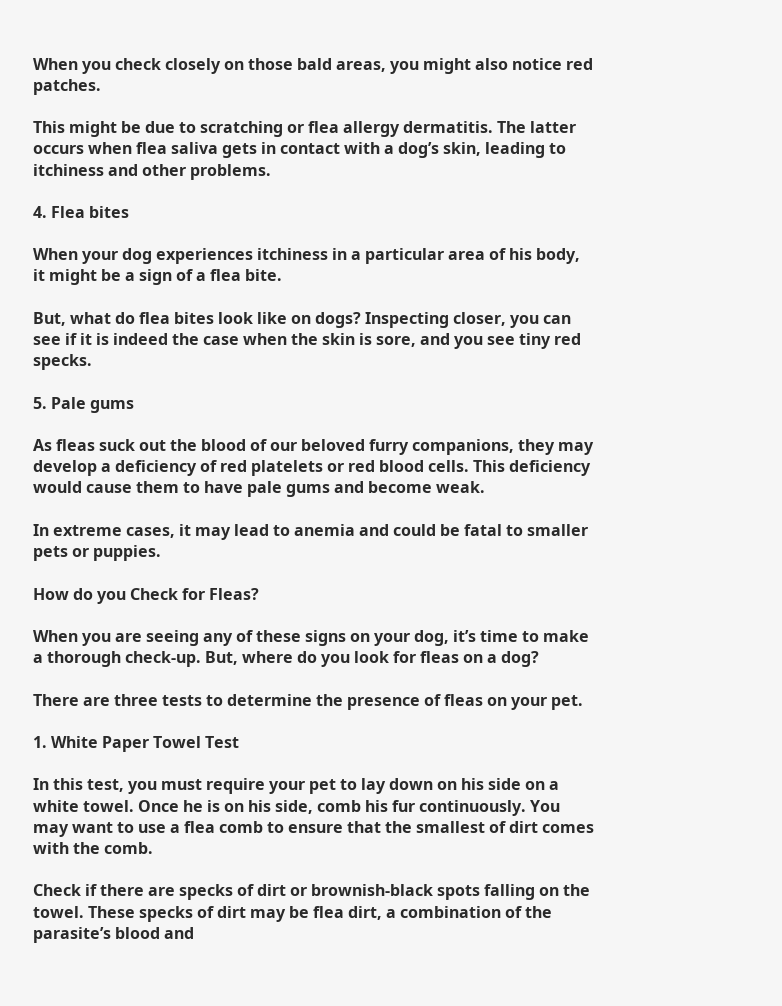When you check closely on those bald areas, you might also notice red patches.

This might be due to scratching or flea allergy dermatitis. The latter occurs when flea saliva gets in contact with a dog’s skin, leading to itchiness and other problems.

4. Flea bites

When your dog experiences itchiness in a particular area of his body, it might be a sign of a flea bite.

But, what do flea bites look like on dogs? Inspecting closer, you can see if it is indeed the case when the skin is sore, and you see tiny red specks.

5. Pale gums

As fleas suck out the blood of our beloved furry companions, they may develop a deficiency of red platelets or red blood cells. This deficiency would cause them to have pale gums and become weak.

In extreme cases, it may lead to anemia and could be fatal to smaller pets or puppies.

How do you Check for Fleas?

When you are seeing any of these signs on your dog, it’s time to make a thorough check-up. But, where do you look for fleas on a dog?

There are three tests to determine the presence of fleas on your pet.

1. White Paper Towel Test

In this test, you must require your pet to lay down on his side on a white towel. Once he is on his side, comb his fur continuously. You may want to use a flea comb to ensure that the smallest of dirt comes with the comb.

Check if there are specks of dirt or brownish-black spots falling on the towel. These specks of dirt may be flea dirt, a combination of the parasite’s blood and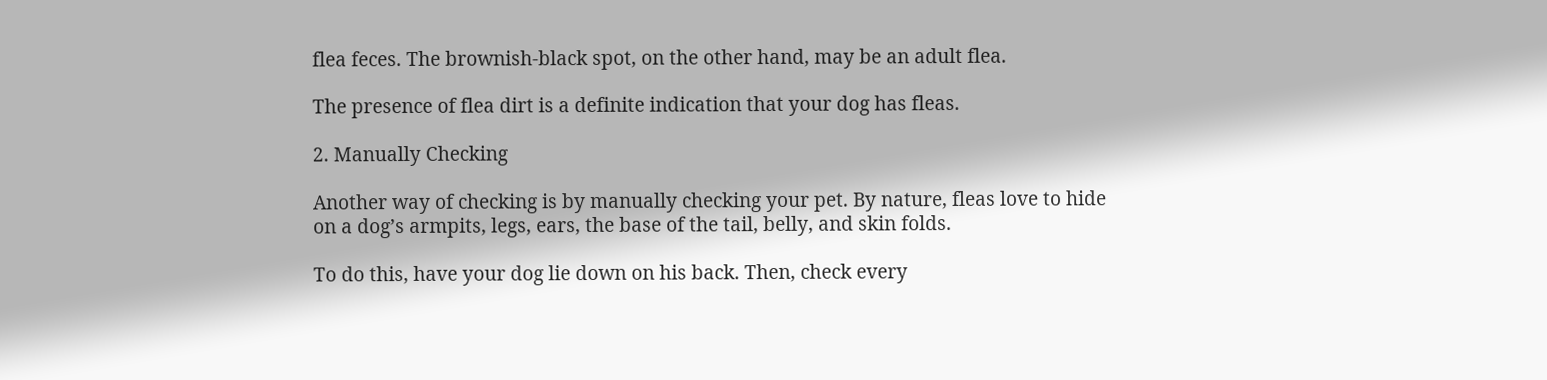flea feces. The brownish-black spot, on the other hand, may be an adult flea.

The presence of flea dirt is a definite indication that your dog has fleas.

2. Manually Checking

Another way of checking is by manually checking your pet. By nature, fleas love to hide on a dog’s armpits, legs, ears, the base of the tail, belly, and skin folds.

To do this, have your dog lie down on his back. Then, check every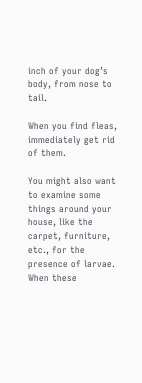inch of your dog’s body, from nose to tail.

When you find fleas, immediately get rid of them.

You might also want to examine some things around your house, like the carpet, furniture, etc., for the presence of larvae. When these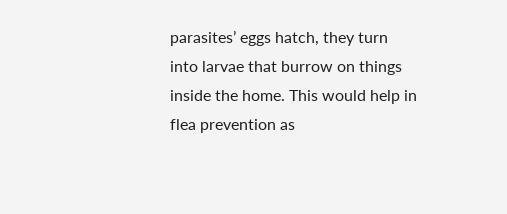parasites’ eggs hatch, they turn into larvae that burrow on things inside the home. This would help in flea prevention as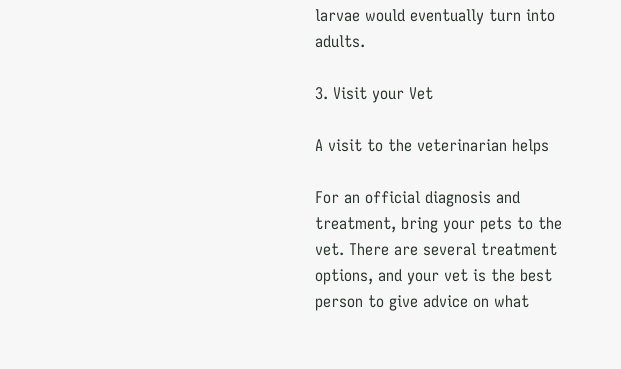larvae would eventually turn into adults.

3. Visit your Vet

A visit to the veterinarian helps

For an official diagnosis and treatment, bring your pets to the vet. There are several treatment options, and your vet is the best person to give advice on what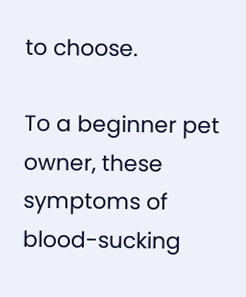to choose.

To a beginner pet owner, these symptoms of blood-sucking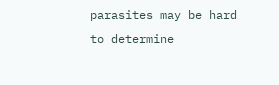parasites may be hard to determine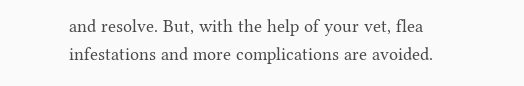and resolve. But, with the help of your vet, flea infestations and more complications are avoided.